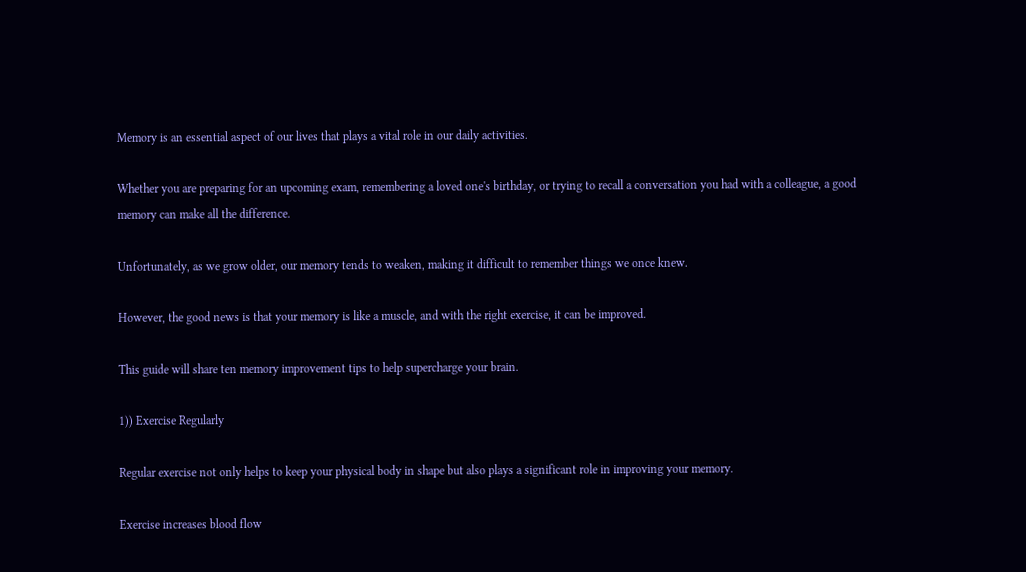Memory is an essential aspect of our lives that plays a vital role in our daily activities.

Whether you are preparing for an upcoming exam, remembering a loved one's birthday, or trying to recall a conversation you had with a colleague, a good memory can make all the difference.

Unfortunately, as we grow older, our memory tends to weaken, making it difficult to remember things we once knew.

However, the good news is that your memory is like a muscle, and with the right exercise, it can be improved.

This guide will share ten memory improvement tips to help supercharge your brain.

1)) Exercise Regularly

Regular exercise not only helps to keep your physical body in shape but also plays a significant role in improving your memory.

Exercise increases blood flow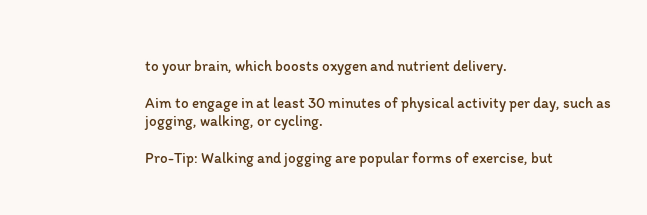to your brain, which boosts oxygen and nutrient delivery.

Aim to engage in at least 30 minutes of physical activity per day, such as jogging, walking, or cycling.

Pro-Tip: Walking and jogging are popular forms of exercise, but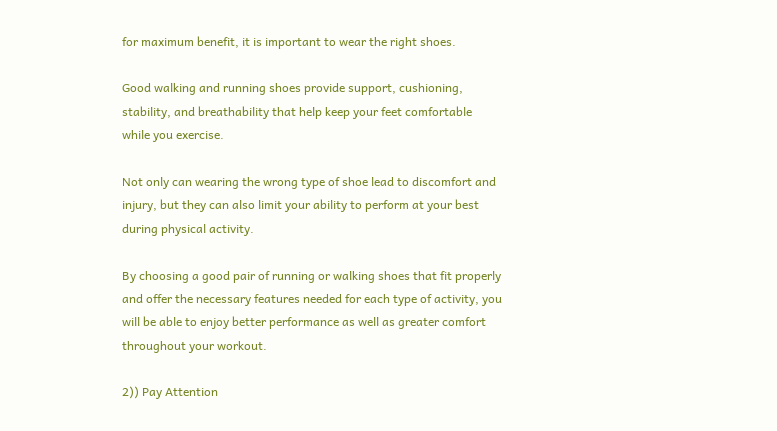for maximum benefit, it is important to wear the right shoes.

Good walking and running shoes provide support, cushioning, stability, and breathability that help keep your feet comfortable while you exercise.

Not only can wearing the wrong type of shoe lead to discomfort and injury, but they can also limit your ability to perform at your best during physical activity.

By choosing a good pair of running or walking shoes that fit properly and offer the necessary features needed for each type of activity, you will be able to enjoy better performance as well as greater comfort throughout your workout.

2)) Pay Attention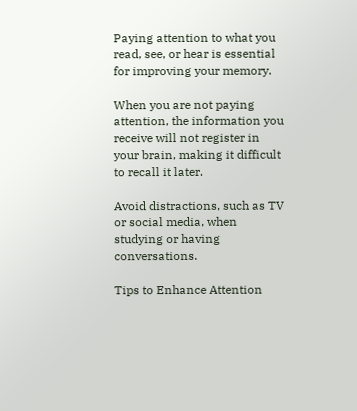Paying attention to what you read, see, or hear is essential for improving your memory.

When you are not paying attention, the information you receive will not register in your brain, making it difficult to recall it later.

Avoid distractions, such as TV or social media, when studying or having conversations.

Tips to Enhance Attention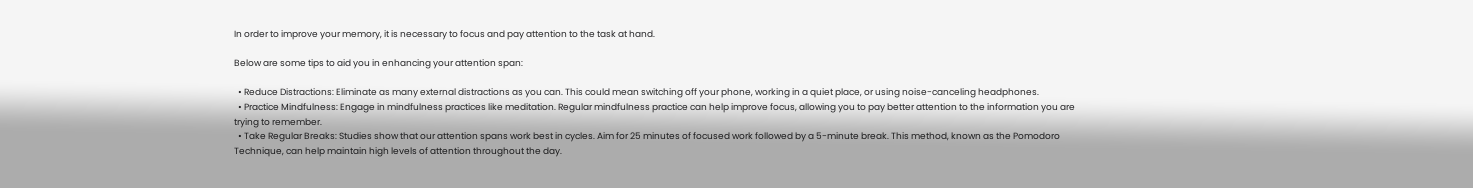In order to improve your memory, it is necessary to focus and pay attention to the task at hand.

Below are some tips to aid you in enhancing your attention span:

  • Reduce Distractions: Eliminate as many external distractions as you can. This could mean switching off your phone, working in a quiet place, or using noise-canceling headphones.
  • Practice Mindfulness: Engage in mindfulness practices like meditation. Regular mindfulness practice can help improve focus, allowing you to pay better attention to the information you are trying to remember.
  • Take Regular Breaks: Studies show that our attention spans work best in cycles. Aim for 25 minutes of focused work followed by a 5-minute break. This method, known as the Pomodoro Technique, can help maintain high levels of attention throughout the day.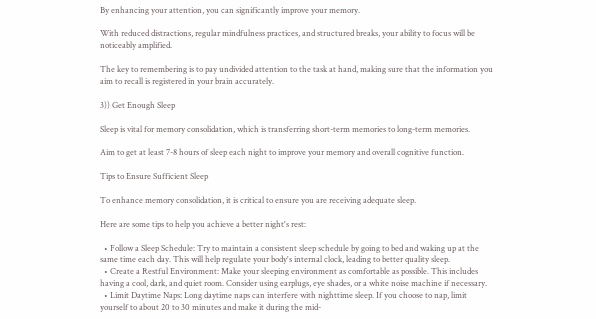By enhancing your attention, you can significantly improve your memory.

With reduced distractions, regular mindfulness practices, and structured breaks, your ability to focus will be noticeably amplified.

The key to remembering is to pay undivided attention to the task at hand, making sure that the information you aim to recall is registered in your brain accurately.

3)) Get Enough Sleep

Sleep is vital for memory consolidation, which is transferring short-term memories to long-term memories.

Aim to get at least 7-8 hours of sleep each night to improve your memory and overall cognitive function.

Tips to Ensure Sufficient Sleep

To enhance memory consolidation, it is critical to ensure you are receiving adequate sleep.

Here are some tips to help you achieve a better night's rest:

  • Follow a Sleep Schedule: Try to maintain a consistent sleep schedule by going to bed and waking up at the same time each day. This will help regulate your body's internal clock, leading to better quality sleep.
  • Create a Restful Environment: Make your sleeping environment as comfortable as possible. This includes having a cool, dark, and quiet room. Consider using earplugs, eye shades, or a white noise machine if necessary.
  • Limit Daytime Naps: Long daytime naps can interfere with nighttime sleep. If you choose to nap, limit yourself to about 20 to 30 minutes and make it during the mid-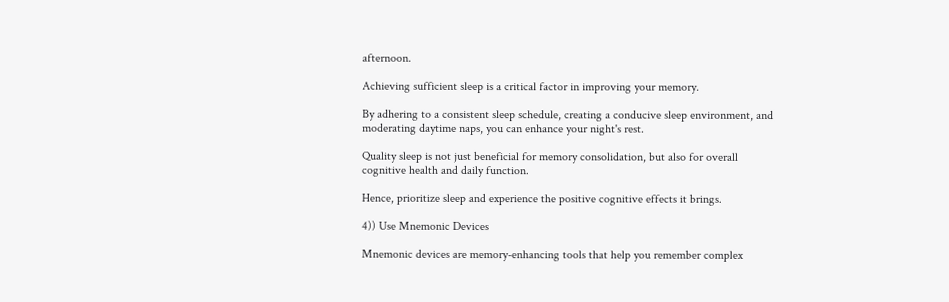afternoon.

Achieving sufficient sleep is a critical factor in improving your memory.

By adhering to a consistent sleep schedule, creating a conducive sleep environment, and moderating daytime naps, you can enhance your night's rest.

Quality sleep is not just beneficial for memory consolidation, but also for overall cognitive health and daily function.

Hence, prioritize sleep and experience the positive cognitive effects it brings.

4)) Use Mnemonic Devices

Mnemonic devices are memory-enhancing tools that help you remember complex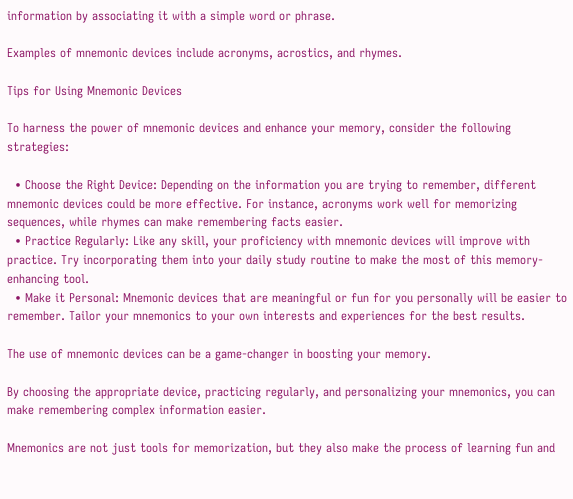information by associating it with a simple word or phrase.

Examples of mnemonic devices include acronyms, acrostics, and rhymes.

Tips for Using Mnemonic Devices

To harness the power of mnemonic devices and enhance your memory, consider the following strategies:

  • Choose the Right Device: Depending on the information you are trying to remember, different mnemonic devices could be more effective. For instance, acronyms work well for memorizing sequences, while rhymes can make remembering facts easier.
  • Practice Regularly: Like any skill, your proficiency with mnemonic devices will improve with practice. Try incorporating them into your daily study routine to make the most of this memory-enhancing tool.
  • Make it Personal: Mnemonic devices that are meaningful or fun for you personally will be easier to remember. Tailor your mnemonics to your own interests and experiences for the best results.

The use of mnemonic devices can be a game-changer in boosting your memory.

By choosing the appropriate device, practicing regularly, and personalizing your mnemonics, you can make remembering complex information easier.

Mnemonics are not just tools for memorization, but they also make the process of learning fun and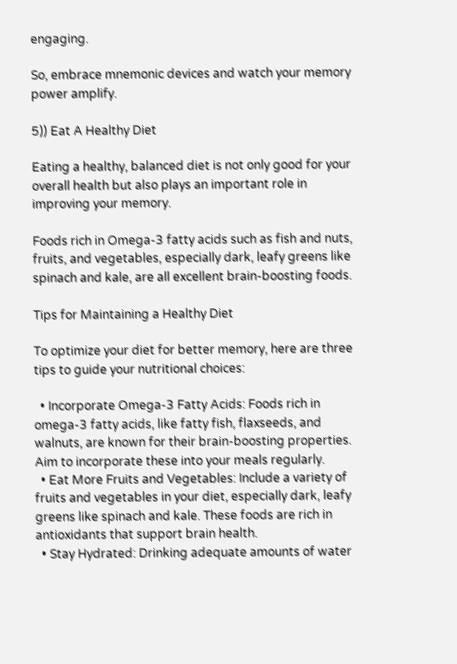engaging.

So, embrace mnemonic devices and watch your memory power amplify.

5)) Eat A Healthy Diet

Eating a healthy, balanced diet is not only good for your overall health but also plays an important role in improving your memory.

Foods rich in Omega-3 fatty acids such as fish and nuts, fruits, and vegetables, especially dark, leafy greens like spinach and kale, are all excellent brain-boosting foods.

Tips for Maintaining a Healthy Diet

To optimize your diet for better memory, here are three tips to guide your nutritional choices:

  • Incorporate Omega-3 Fatty Acids: Foods rich in omega-3 fatty acids, like fatty fish, flaxseeds, and walnuts, are known for their brain-boosting properties. Aim to incorporate these into your meals regularly.
  • Eat More Fruits and Vegetables: Include a variety of fruits and vegetables in your diet, especially dark, leafy greens like spinach and kale. These foods are rich in antioxidants that support brain health.
  • Stay Hydrated: Drinking adequate amounts of water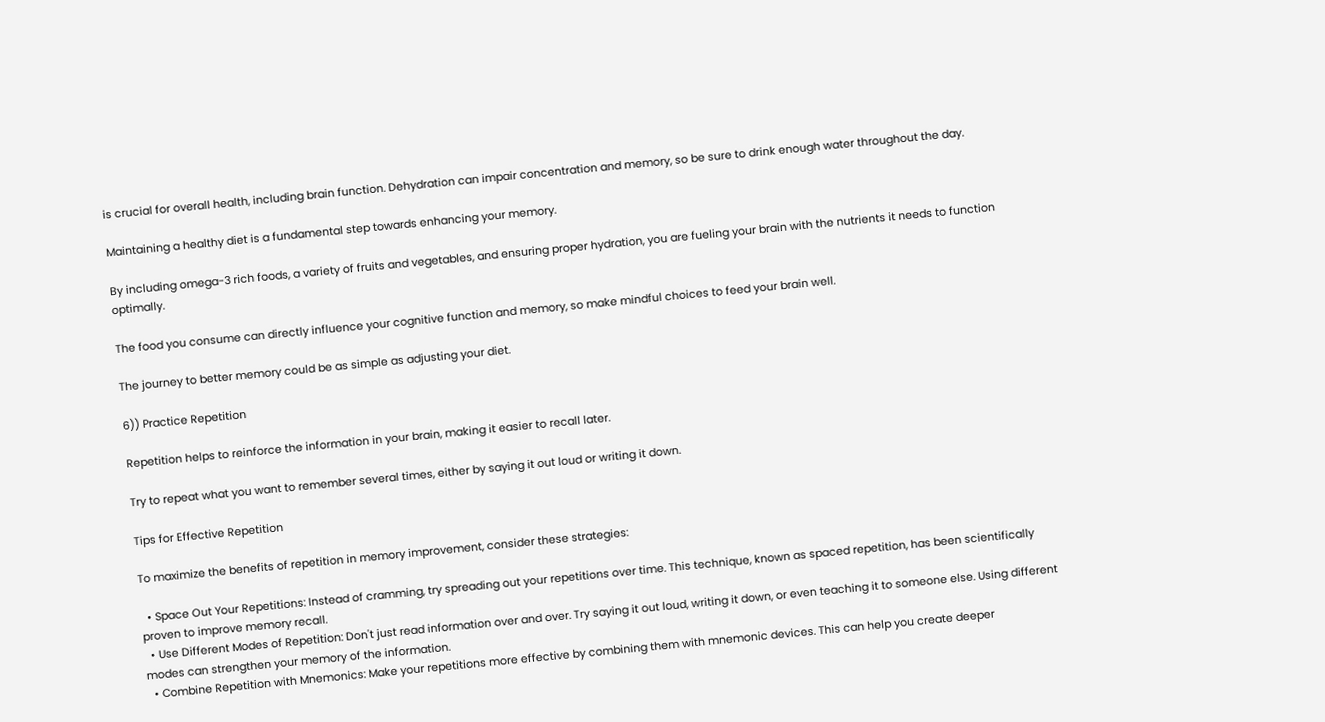is crucial for overall health, including brain function. Dehydration can impair concentration and memory, so be sure to drink enough water throughout the day.

Maintaining a healthy diet is a fundamental step towards enhancing your memory.

By including omega-3 rich foods, a variety of fruits and vegetables, and ensuring proper hydration, you are fueling your brain with the nutrients it needs to function optimally.

The food you consume can directly influence your cognitive function and memory, so make mindful choices to feed your brain well.

The journey to better memory could be as simple as adjusting your diet.

6)) Practice Repetition

Repetition helps to reinforce the information in your brain, making it easier to recall later.

Try to repeat what you want to remember several times, either by saying it out loud or writing it down.

Tips for Effective Repetition

To maximize the benefits of repetition in memory improvement, consider these strategies:

  • Space Out Your Repetitions: Instead of cramming, try spreading out your repetitions over time. This technique, known as spaced repetition, has been scientifically proven to improve memory recall.
  • Use Different Modes of Repetition: Don't just read information over and over. Try saying it out loud, writing it down, or even teaching it to someone else. Using different modes can strengthen your memory of the information.
  • Combine Repetition with Mnemonics: Make your repetitions more effective by combining them with mnemonic devices. This can help you create deeper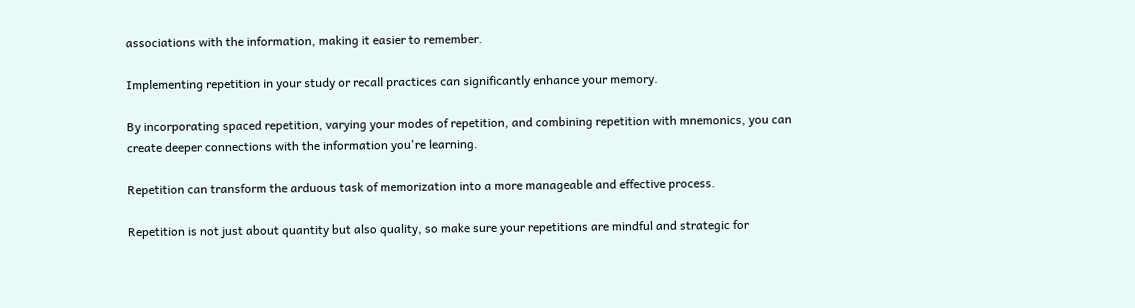associations with the information, making it easier to remember.

Implementing repetition in your study or recall practices can significantly enhance your memory.

By incorporating spaced repetition, varying your modes of repetition, and combining repetition with mnemonics, you can create deeper connections with the information you're learning.

Repetition can transform the arduous task of memorization into a more manageable and effective process.

Repetition is not just about quantity but also quality, so make sure your repetitions are mindful and strategic for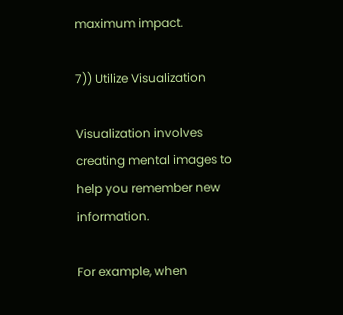maximum impact.

7)) Utilize Visualization

Visualization involves creating mental images to help you remember new information.

For example, when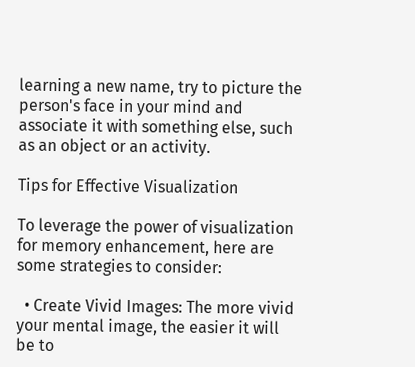learning a new name, try to picture the person's face in your mind and associate it with something else, such as an object or an activity.

Tips for Effective Visualization

To leverage the power of visualization for memory enhancement, here are some strategies to consider:

  • Create Vivid Images: The more vivid your mental image, the easier it will be to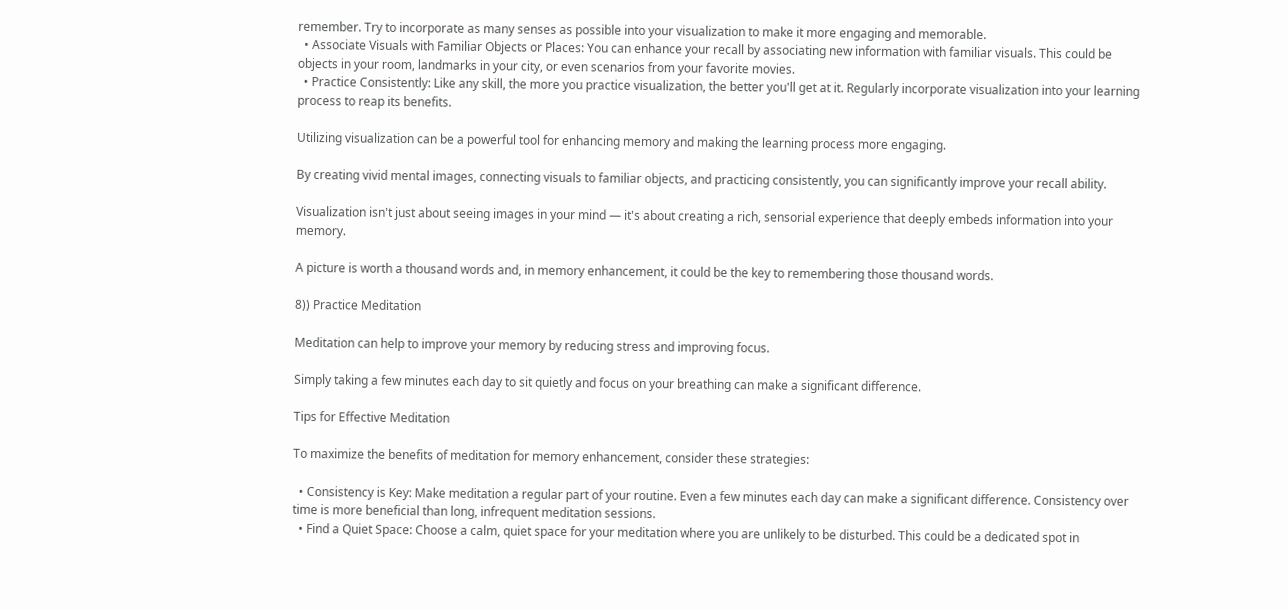remember. Try to incorporate as many senses as possible into your visualization to make it more engaging and memorable.
  • Associate Visuals with Familiar Objects or Places: You can enhance your recall by associating new information with familiar visuals. This could be objects in your room, landmarks in your city, or even scenarios from your favorite movies.
  • Practice Consistently: Like any skill, the more you practice visualization, the better you'll get at it. Regularly incorporate visualization into your learning process to reap its benefits.

Utilizing visualization can be a powerful tool for enhancing memory and making the learning process more engaging.

By creating vivid mental images, connecting visuals to familiar objects, and practicing consistently, you can significantly improve your recall ability.

Visualization isn't just about seeing images in your mind — it's about creating a rich, sensorial experience that deeply embeds information into your memory.

A picture is worth a thousand words and, in memory enhancement, it could be the key to remembering those thousand words.

8)) Practice Meditation

Meditation can help to improve your memory by reducing stress and improving focus.

Simply taking a few minutes each day to sit quietly and focus on your breathing can make a significant difference.

Tips for Effective Meditation

To maximize the benefits of meditation for memory enhancement, consider these strategies:

  • Consistency is Key: Make meditation a regular part of your routine. Even a few minutes each day can make a significant difference. Consistency over time is more beneficial than long, infrequent meditation sessions.
  • Find a Quiet Space: Choose a calm, quiet space for your meditation where you are unlikely to be disturbed. This could be a dedicated spot in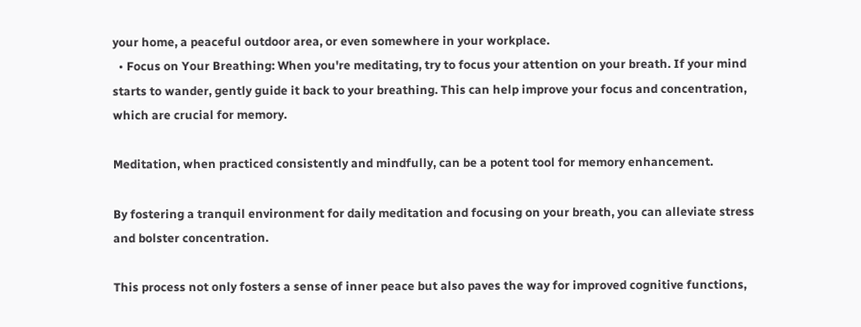your home, a peaceful outdoor area, or even somewhere in your workplace.
  • Focus on Your Breathing: When you're meditating, try to focus your attention on your breath. If your mind starts to wander, gently guide it back to your breathing. This can help improve your focus and concentration, which are crucial for memory.

Meditation, when practiced consistently and mindfully, can be a potent tool for memory enhancement.

By fostering a tranquil environment for daily meditation and focusing on your breath, you can alleviate stress and bolster concentration.

This process not only fosters a sense of inner peace but also paves the way for improved cognitive functions,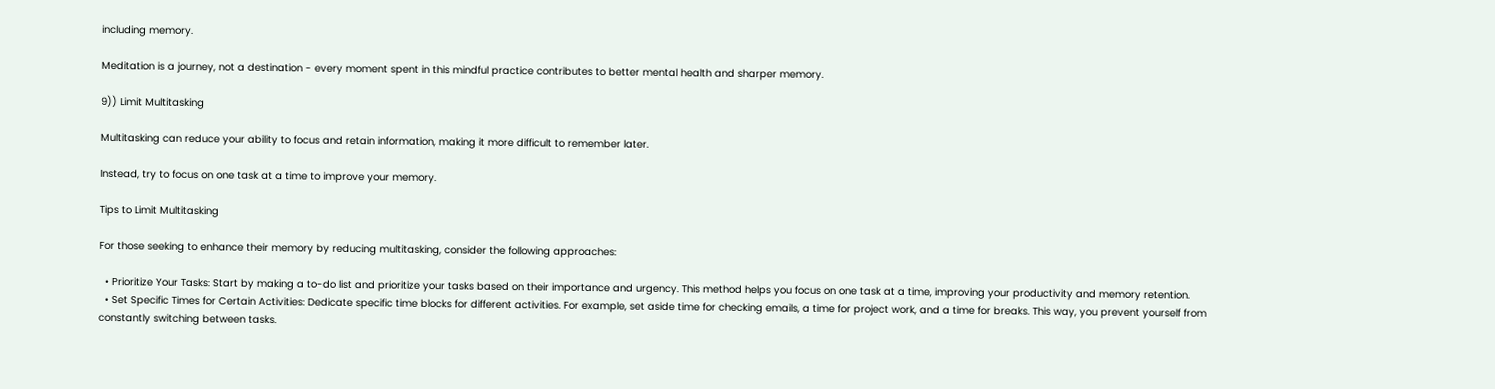including memory.

Meditation is a journey, not a destination - every moment spent in this mindful practice contributes to better mental health and sharper memory.

9)) Limit Multitasking

Multitasking can reduce your ability to focus and retain information, making it more difficult to remember later.

Instead, try to focus on one task at a time to improve your memory.

Tips to Limit Multitasking

For those seeking to enhance their memory by reducing multitasking, consider the following approaches:

  • Prioritize Your Tasks: Start by making a to-do list and prioritize your tasks based on their importance and urgency. This method helps you focus on one task at a time, improving your productivity and memory retention.
  • Set Specific Times for Certain Activities: Dedicate specific time blocks for different activities. For example, set aside time for checking emails, a time for project work, and a time for breaks. This way, you prevent yourself from constantly switching between tasks.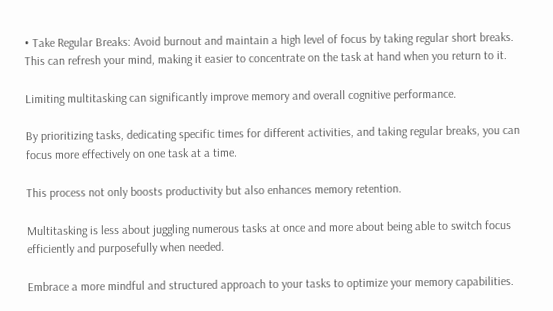• Take Regular Breaks: Avoid burnout and maintain a high level of focus by taking regular short breaks. This can refresh your mind, making it easier to concentrate on the task at hand when you return to it.

Limiting multitasking can significantly improve memory and overall cognitive performance.

By prioritizing tasks, dedicating specific times for different activities, and taking regular breaks, you can focus more effectively on one task at a time.

This process not only boosts productivity but also enhances memory retention.

Multitasking is less about juggling numerous tasks at once and more about being able to switch focus efficiently and purposefully when needed.

Embrace a more mindful and structured approach to your tasks to optimize your memory capabilities.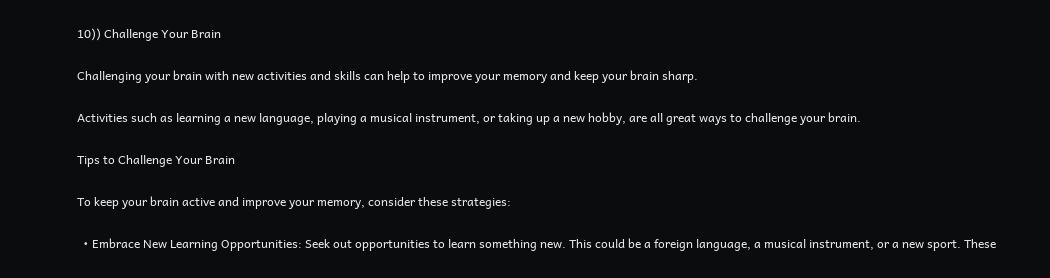10)) Challenge Your Brain

Challenging your brain with new activities and skills can help to improve your memory and keep your brain sharp.

Activities such as learning a new language, playing a musical instrument, or taking up a new hobby, are all great ways to challenge your brain.

Tips to Challenge Your Brain

To keep your brain active and improve your memory, consider these strategies:

  • Embrace New Learning Opportunities: Seek out opportunities to learn something new. This could be a foreign language, a musical instrument, or a new sport. These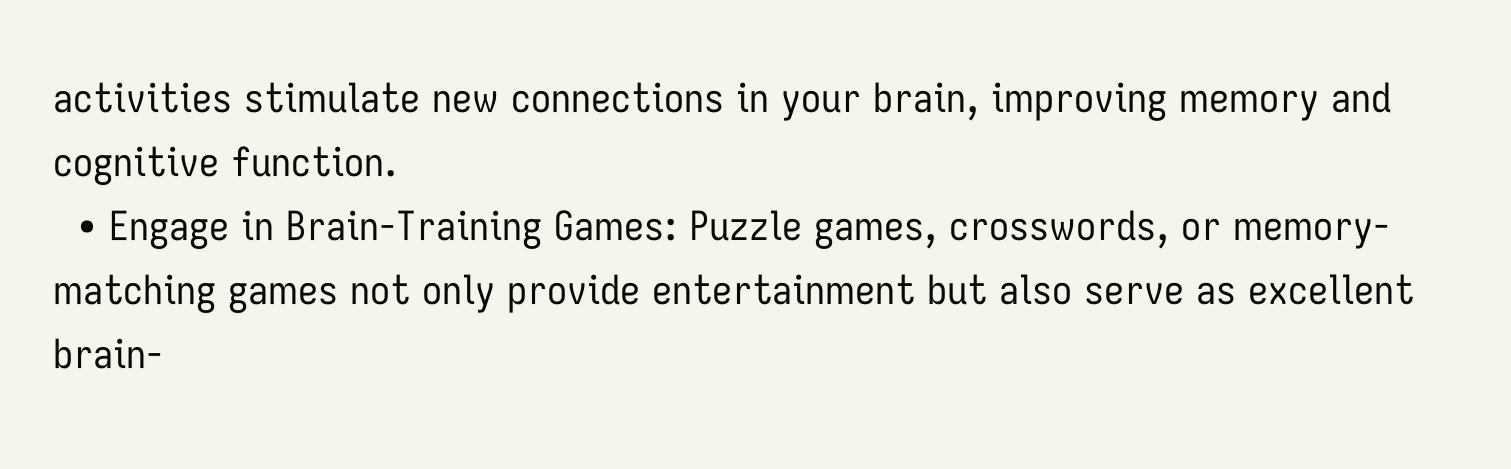activities stimulate new connections in your brain, improving memory and cognitive function.
  • Engage in Brain-Training Games: Puzzle games, crosswords, or memory-matching games not only provide entertainment but also serve as excellent brain-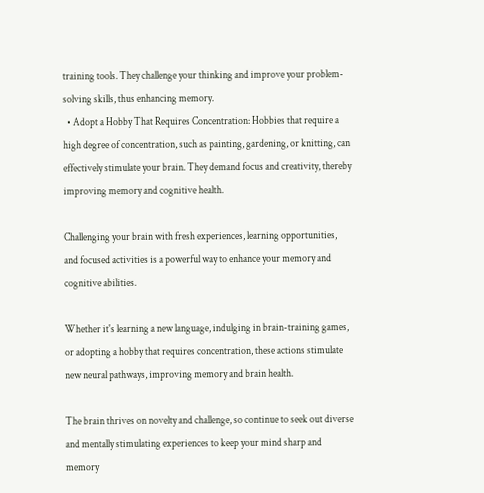training tools. They challenge your thinking and improve your problem-solving skills, thus enhancing memory.
  • Adopt a Hobby That Requires Concentration: Hobbies that require a high degree of concentration, such as painting, gardening, or knitting, can effectively stimulate your brain. They demand focus and creativity, thereby improving memory and cognitive health.

Challenging your brain with fresh experiences, learning opportunities, and focused activities is a powerful way to enhance your memory and cognitive abilities.

Whether it's learning a new language, indulging in brain-training games, or adopting a hobby that requires concentration, these actions stimulate new neural pathways, improving memory and brain health.

The brain thrives on novelty and challenge, so continue to seek out diverse and mentally stimulating experiences to keep your mind sharp and memory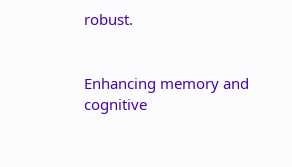robust.


Enhancing memory and cognitive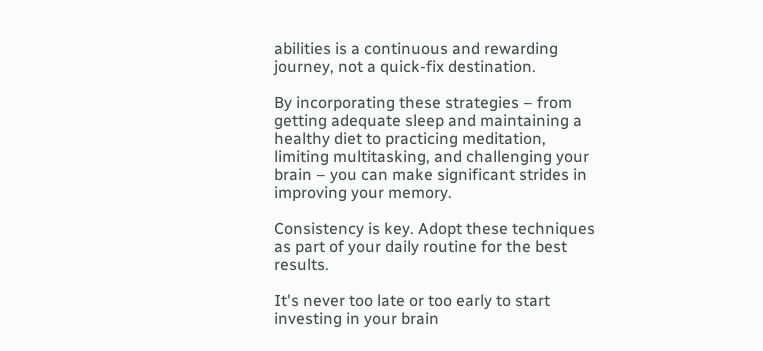abilities is a continuous and rewarding journey, not a quick-fix destination.

By incorporating these strategies – from getting adequate sleep and maintaining a healthy diet to practicing meditation, limiting multitasking, and challenging your brain – you can make significant strides in improving your memory.

Consistency is key. Adopt these techniques as part of your daily routine for the best results.

It's never too late or too early to start investing in your brain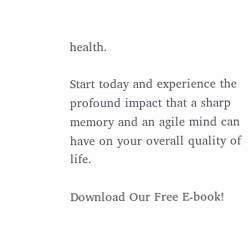health.

Start today and experience the profound impact that a sharp memory and an agile mind can have on your overall quality of life.

Download Our Free E-book!